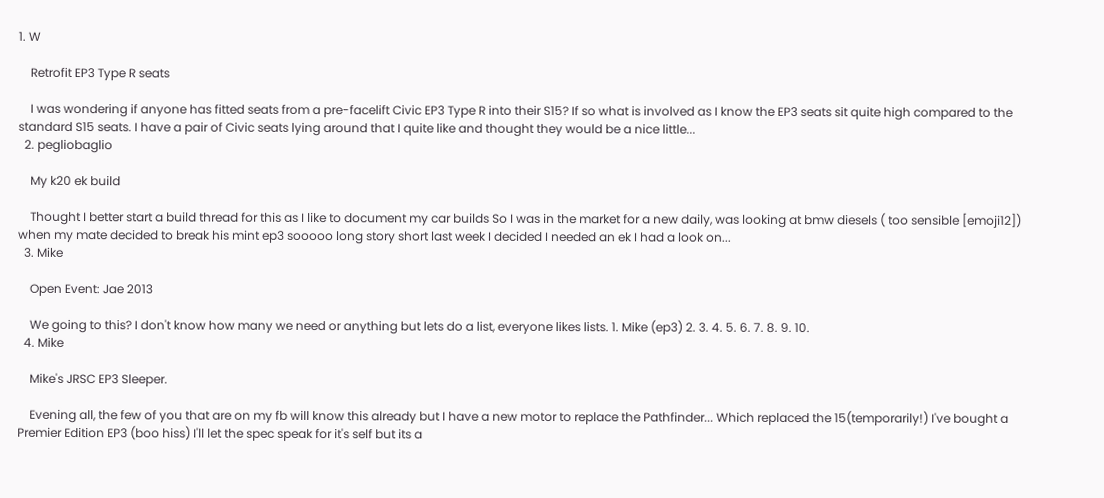1. W

    Retrofit EP3 Type R seats

    I was wondering if anyone has fitted seats from a pre-facelift Civic EP3 Type R into their S15? If so what is involved as I know the EP3 seats sit quite high compared to the standard S15 seats. I have a pair of Civic seats lying around that I quite like and thought they would be a nice little...
  2. pegliobaglio

    My k20 ek build

    Thought I better start a build thread for this as I like to document my car builds So I was in the market for a new daily, was looking at bmw diesels ( too sensible [emoji12]) when my mate decided to break his mint ep3 sooooo long story short last week I decided I needed an ek I had a look on...
  3. Mike

    Open Event: Jae 2013

    We going to this? I don't know how many we need or anything but lets do a list, everyone likes lists. 1. Mike (ep3) 2. 3. 4. 5. 6. 7. 8. 9. 10.
  4. Mike

    Mike's JRSC EP3 Sleeper.

    Evening all, the few of you that are on my fb will know this already but I have a new motor to replace the Pathfinder... Which replaced the 15(temporarily!) I've bought a Premier Edition EP3 (boo hiss) I'll let the spec speak for it's self but its a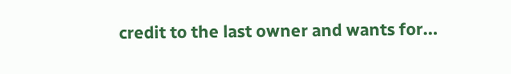credit to the last owner and wants for...